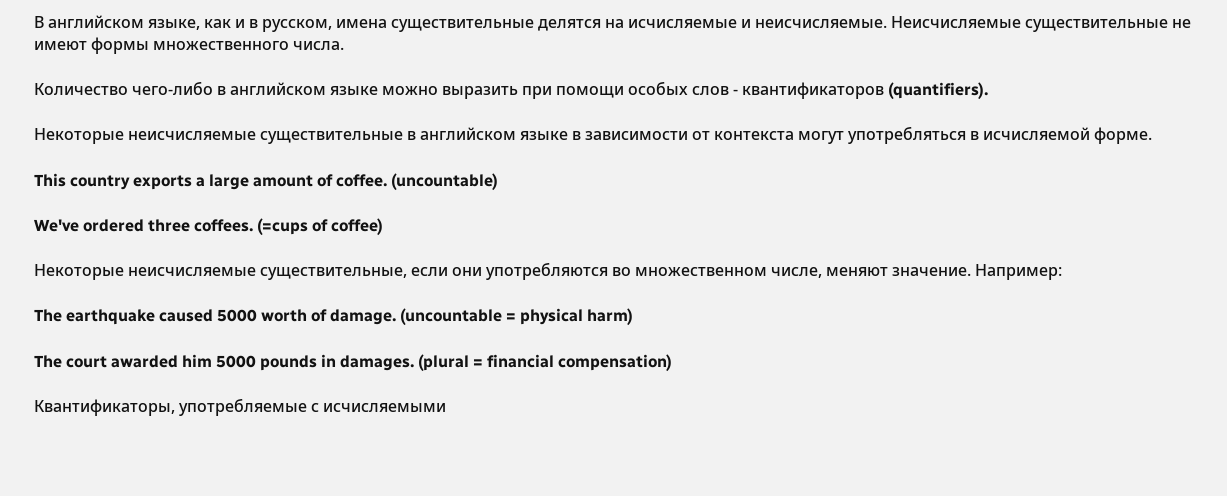В английском языке, как и в русском, имена существительные делятся на исчисляемые и неисчисляемые. Неисчисляемые существительные не имеют формы множественного числа.

Количество чего-либо в английском языке можно выразить при помощи особых слов - квантификаторов (quantifiers).

Некоторые неисчисляемые существительные в английском языке в зависимости от контекста могут употребляться в исчисляемой форме.

This country exports a large amount of coffee. (uncountable)

We've ordered three coffees. (=cups of coffee)

Некоторые неисчисляемые существительные, если они употребляются во множественном числе, меняют значение. Например:

The earthquake caused 5000 worth of damage. (uncountable = physical harm)

The court awarded him 5000 pounds in damages. (plural = financial compensation)

Квантификаторы, употребляемые с исчисляемыми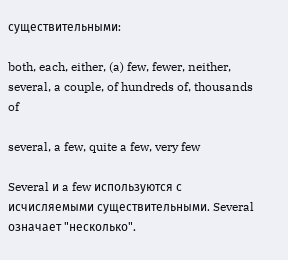существительными:

both, each, either, (a) few, fewer, neither, several, a couple, of hundreds of, thousands of

several, a few, quite a few, very few

Several и a few используются с исчисляемыми существительными. Several означает "несколько".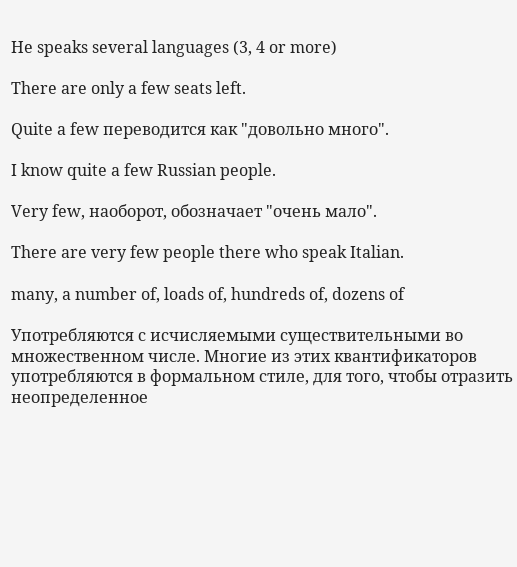He speaks several languages (3, 4 or more)

There are only a few seats left.

Quite a few переводится как "довольно много".

I know quite a few Russian people.

Very few, наоборот, обозначает "очень мало".

There are very few people there who speak Italian.

many, a number of, loads of, hundreds of, dozens of

Употребляются с исчисляемыми существительными во множественном числе. Многие из этих квантификаторов употребляются в формальном стиле, для того, чтобы отразить неопределенное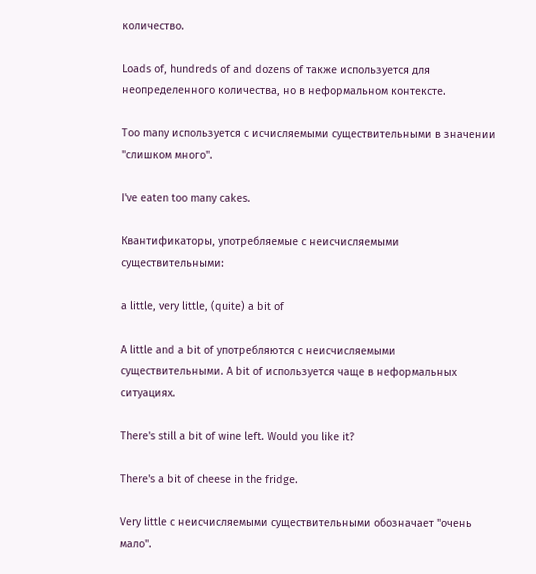количество.

Loads of, hundreds of and dozens of также используется для неопределенного количества, но в неформальном контексте.

Too many используется с исчисляемыми существительными в значении "слишком много".

I've eaten too many cakes.

Квантификаторы, употребляемые с неисчисляемыми существительными:

a little, very little, (quite) a bit of

A little and a bit of употребляются с неисчисляемыми существительными. A bit of используется чаще в неформальных ситуациях.

There's still a bit of wine left. Would you like it?

There's a bit of cheese in the fridge.

Very little с неисчисляемыми существительными обозначает "очень мало".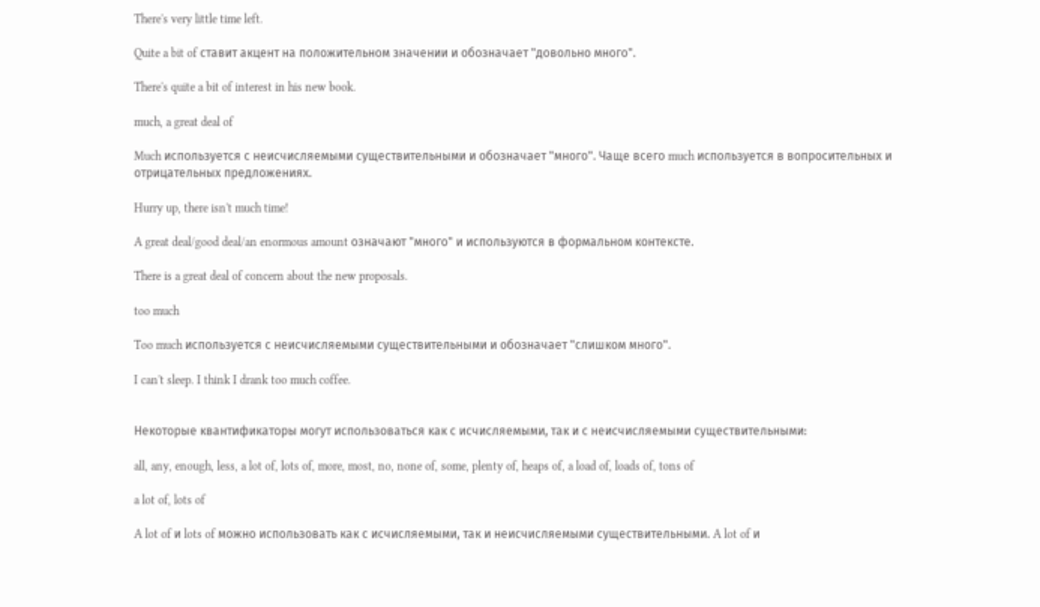There's very little time left.

Quite a bit of ставит акцент на положительном значении и обозначает "довольно много".

There's quite a bit of interest in his new book.

much, a great deal of

Much используется с неисчисляемыми существительными и обозначает "много". Чаще всего much используется в вопросительных и отрицательных предложениях.

Hurry up, there isn't much time!

A great deal/good deal/an enormous amount означают "много" и используются в формальном контексте.

There is a great deal of concern about the new proposals.

too much

Too much используется с неисчисляемыми существительными и обозначает "слишком много".

I can't sleep. I think I drank too much coffee.


Некоторые квантификаторы могут использоваться как с исчисляемыми, так и с неисчисляемыми существительными:

all, any, enough, less, a lot of, lots of, more, most, no, none of, some, plenty of, heaps of, a load of, loads of, tons of

a lot of, lots of

A lot of и lots of можно использовать как с исчисляемыми, так и неисчисляемыми существительными. A lot of и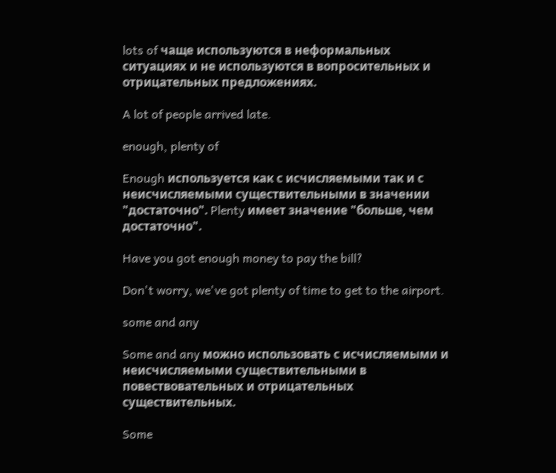lots of чаще используются в неформальных ситуациях и не используются в вопросительных и отрицательных предложениях.

A lot of people arrived late.

enough, plenty of

Enough используется как с исчисляемыми так и с неисчисляемыми существительными в значении "достаточно". Plenty имеет значение "больше, чем достаточно".

Have you got enough money to pay the bill?

Don't worry, we've got plenty of time to get to the airport.

some and any

Some and any можно использовать с исчисляемыми и неисчисляемыми существительными в повествовательных и отрицательных существительных.

Some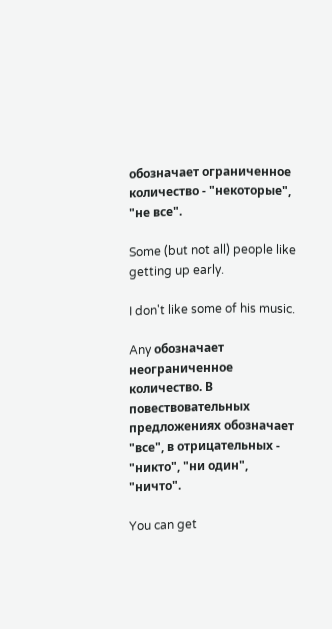обозначает ограниченное количество - "некоторые", "не все".

Some (but not all) people like getting up early.

I don't like some of his music.

Any обозначает неограниченное количество. В повествовательных предложениях обозначает "все", в отрицательных - "никто", "ни один", "ничто".

You can get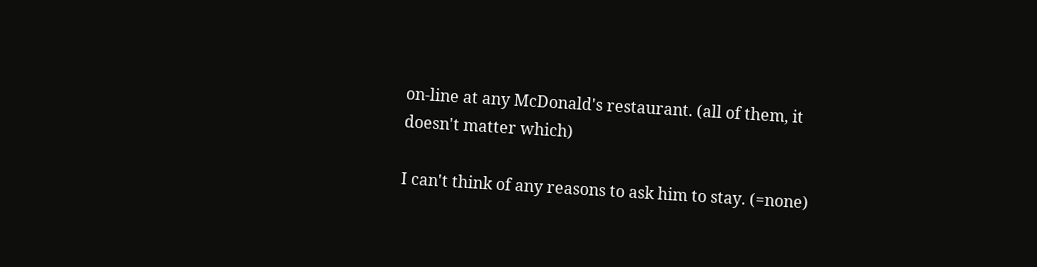on-line at any McDonald's restaurant. (all of them, it doesn't matter which)

I can't think of any reasons to ask him to stay. (=none)